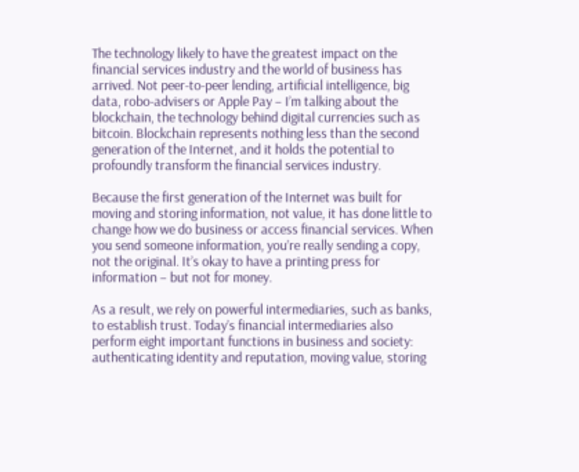The technology likely to have the greatest impact on the financial services industry and the world of business has arrived. Not peer-to-peer lending, artificial intelligence, big data, robo-advisers or Apple Pay – I’m talking about the blockchain, the technology behind digital currencies such as bitcoin. Blockchain represents nothing less than the second generation of the Internet, and it holds the potential to profoundly transform the financial services industry.

Because the first generation of the Internet was built for moving and storing information, not value, it has done little to change how we do business or access financial services. When you send someone information, you’re really sending a copy, not the original. It’s okay to have a printing press for information – but not for money.

As a result, we rely on powerful intermediaries, such as banks, to establish trust. Today’s financial intermediaries also perform eight important functions in business and society: authenticating identity and reputation, moving value, storing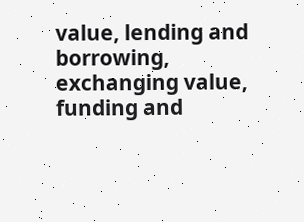value, lending and borrowing, exchanging value, funding and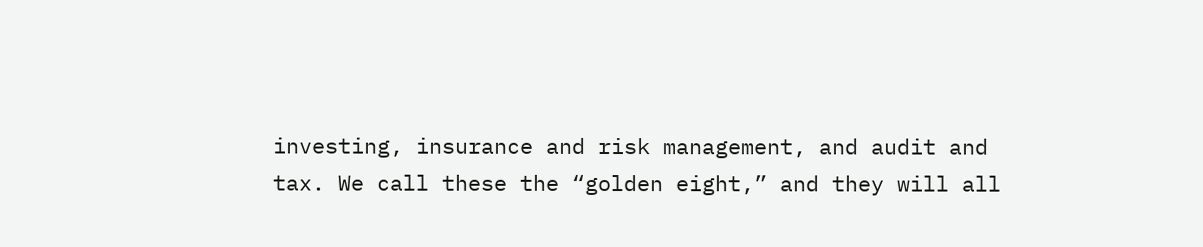investing, insurance and risk management, and audit and tax. We call these the “golden eight,” and they will all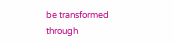be transformed through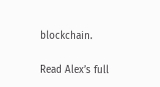blockchain.

Read Alex’s full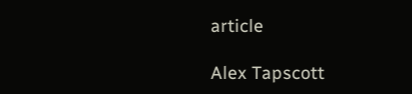article

Alex Tapscott